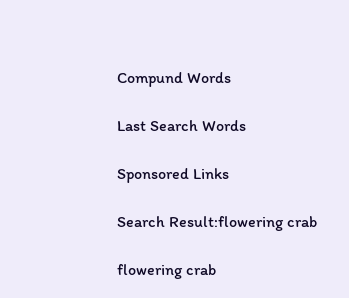Compund Words

Last Search Words

Sponsored Links

Search Result:flowering crab

flowering crab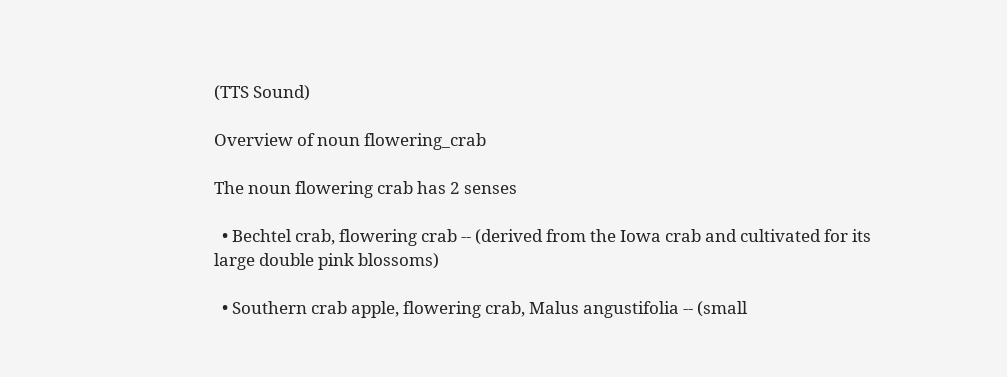(TTS Sound)

Overview of noun flowering_crab

The noun flowering crab has 2 senses

  • Bechtel crab, flowering crab -- (derived from the Iowa crab and cultivated for its large double pink blossoms)

  • Southern crab apple, flowering crab, Malus angustifolia -- (small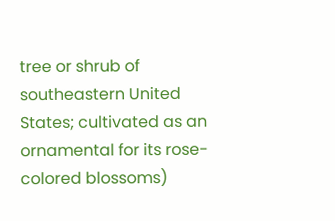tree or shrub of southeastern United States; cultivated as an ornamental for its rose-colored blossoms)